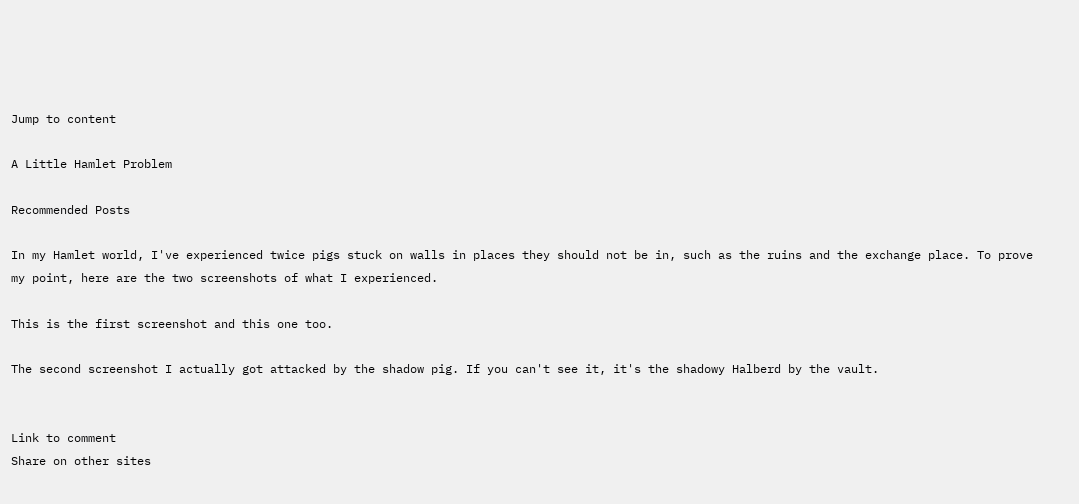Jump to content

A Little Hamlet Problem

Recommended Posts

In my Hamlet world, I've experienced twice pigs stuck on walls in places they should not be in, such as the ruins and the exchange place. To prove my point, here are the two screenshots of what I experienced.

This is the first screenshot and this one too.

The second screenshot I actually got attacked by the shadow pig. If you can't see it, it's the shadowy Halberd by the vault.


Link to comment
Share on other sites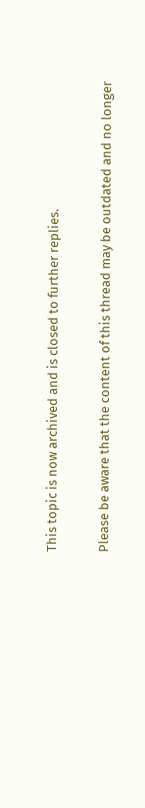This topic is now archived and is closed to further replies.

Please be aware that the content of this thread may be outdated and no longer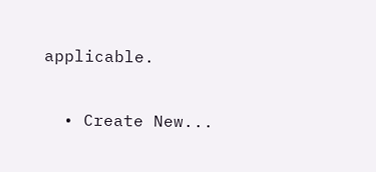applicable.

  • Create New...